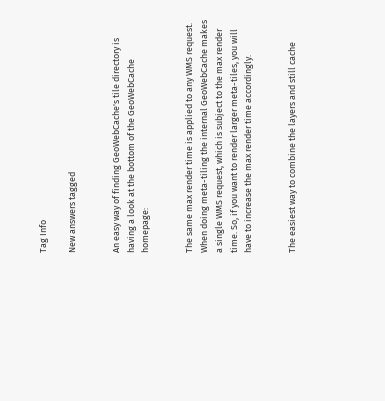Tag Info

New answers tagged


An easy way of finding GeoWebCache's tile directory is having a look at the bottom of the GeoWebCache homepage:


The same max render time is applied to any WMS request. When doing meta-tiling the internal GeoWebCache makes a single WMS request, which is subject to the max render time. So, if you want to render larger meta-tiles, you will have to increase the max render time accordingly.


The easiest way to combine the layers and still cache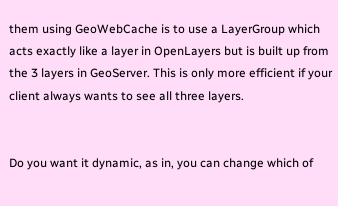them using GeoWebCache is to use a LayerGroup which acts exactly like a layer in OpenLayers but is built up from the 3 layers in GeoServer. This is only more efficient if your client always wants to see all three layers.


Do you want it dynamic, as in, you can change which of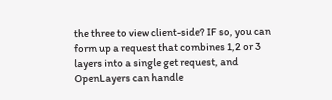the three to view client-side? IF so, you can form up a request that combines 1,2 or 3 layers into a single get request, and OpenLayers can handle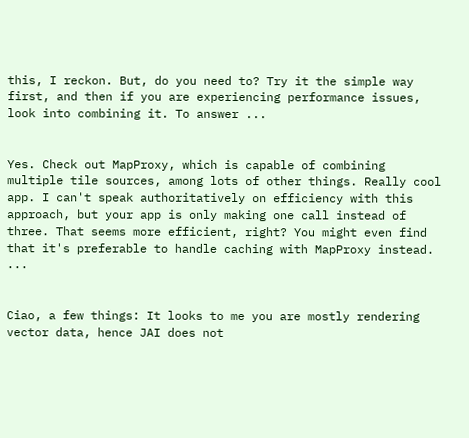this, I reckon. But, do you need to? Try it the simple way first, and then if you are experiencing performance issues, look into combining it. To answer ...


Yes. Check out MapProxy, which is capable of combining multiple tile sources, among lots of other things. Really cool app. I can't speak authoritatively on efficiency with this approach, but your app is only making one call instead of three. That seems more efficient, right? You might even find that it's preferable to handle caching with MapProxy instead. ...


Ciao, a few things: It looks to me you are mostly rendering vector data, hence JAI does not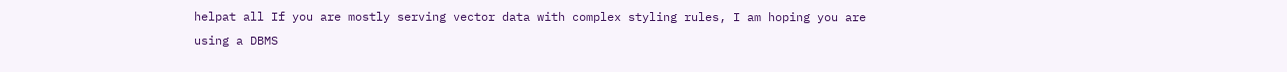helpat all If you are mostly serving vector data with complex styling rules, I am hoping you are using a DBMS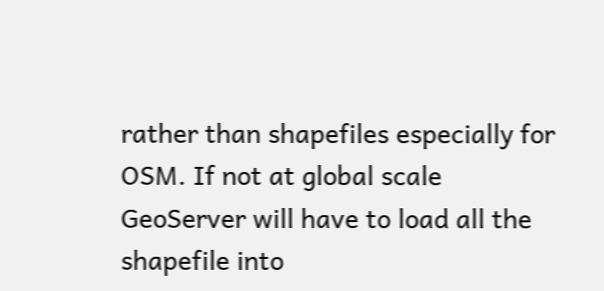rather than shapefiles especially for OSM. If not at global scale GeoServer will have to load all the shapefile into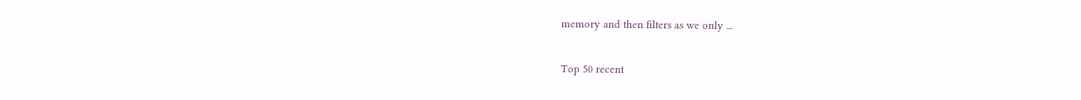memory and then filters as we only ...

Top 50 recent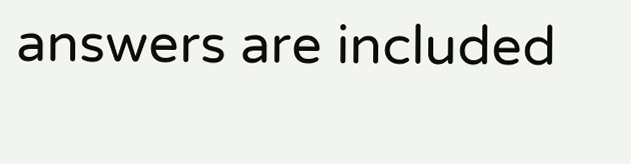answers are included